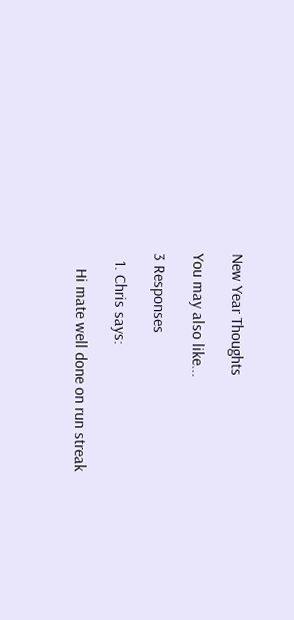New Year Thoughts

You may also like...

3 Responses

  1. Chris says:

    Hi mate well done on run streak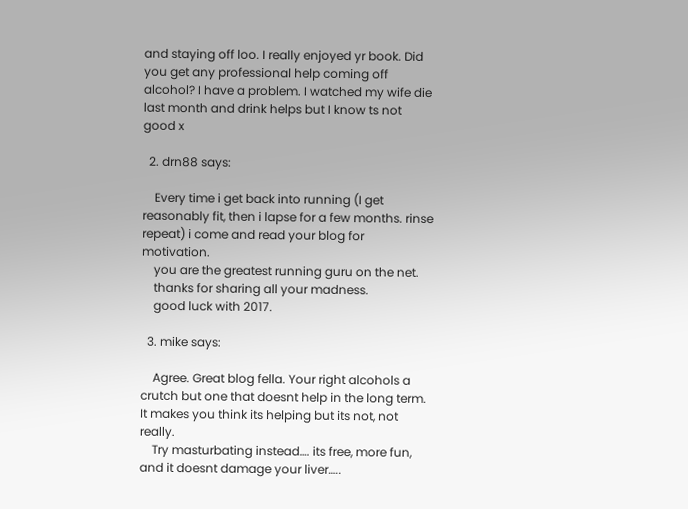and staying off loo. I really enjoyed yr book. Did you get any professional help coming off alcohol? I have a problem. I watched my wife die last month and drink helps but I know ts not good x

  2. drn88 says:

    Every time i get back into running (I get reasonably fit, then i lapse for a few months. rinse repeat) i come and read your blog for motivation.
    you are the greatest running guru on the net.
    thanks for sharing all your madness.
    good luck with 2017.

  3. mike says:

    Agree. Great blog fella. Your right alcohols a crutch but one that doesnt help in the long term. It makes you think its helping but its not, not really.
    Try masturbating instead…. its free, more fun, and it doesnt damage your liver…..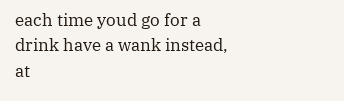each time youd go for a drink have a wank instead, at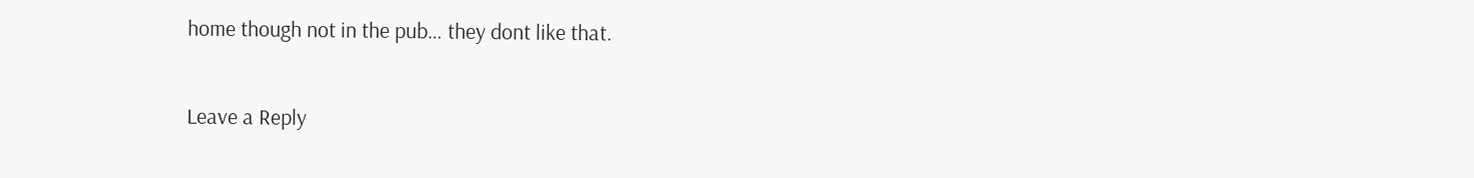home though not in the pub… they dont like that.

Leave a Reply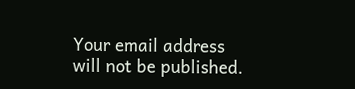Your email address will not be published.